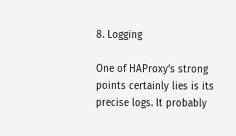8. Logging

One of HAProxy’s strong points certainly lies is its precise logs. It probably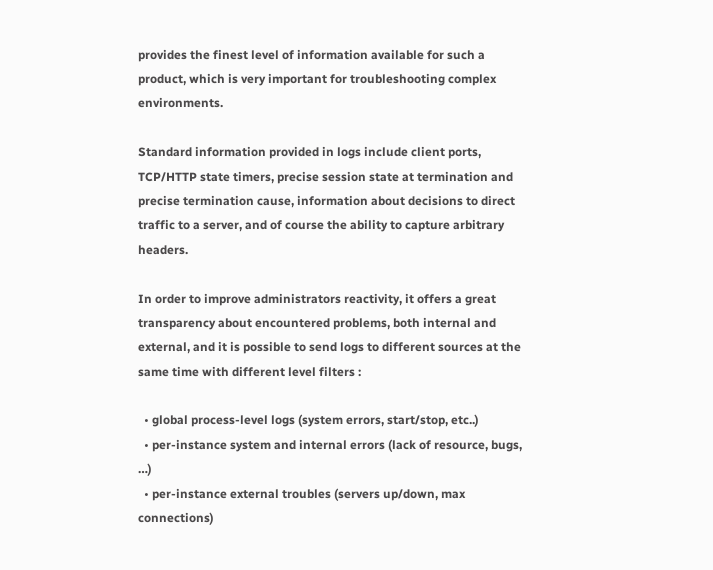provides the finest level of information available for such a product, which is very important for troubleshooting complex environments.

Standard information provided in logs include client ports, TCP/HTTP state timers, precise session state at termination and precise termination cause, information about decisions to direct traffic to a server, and of course the ability to capture arbitrary headers.

In order to improve administrators reactivity, it offers a great transparency about encountered problems, both internal and external, and it is possible to send logs to different sources at the same time with different level filters :

  • global process-level logs (system errors, start/stop, etc..)
  • per-instance system and internal errors (lack of resource, bugs, …)
  • per-instance external troubles (servers up/down, max connections)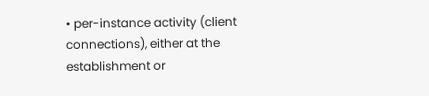• per-instance activity (client connections), either at the establishment or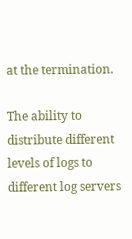at the termination.

The ability to distribute different levels of logs to different log servers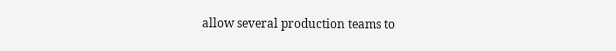allow several production teams to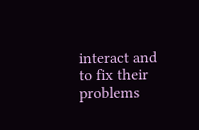interact and to fix their problems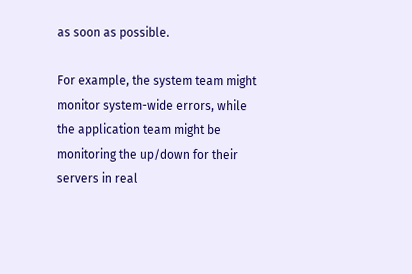as soon as possible.

For example, the system team might monitor system-wide errors, while the application team might be monitoring the up/down for their servers in real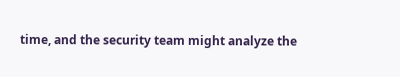time, and the security team might analyze the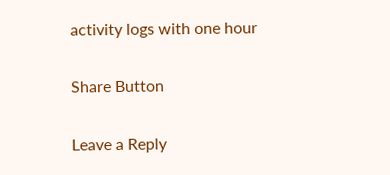activity logs with one hour

Share Button

Leave a Reply